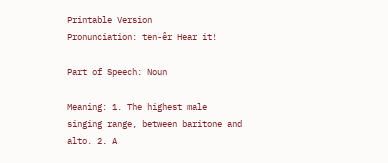Printable Version
Pronunciation: ten-êr Hear it!

Part of Speech: Noun

Meaning: 1. The highest male singing range, between baritone and alto. 2. A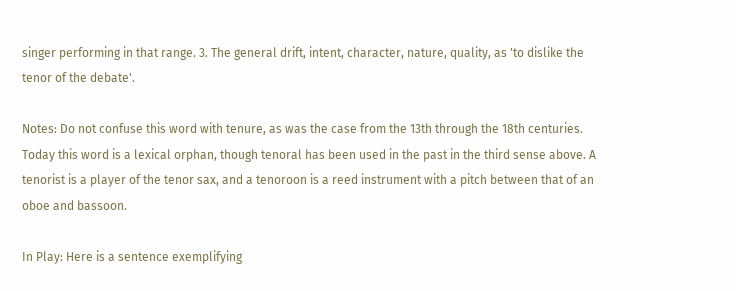singer performing in that range. 3. The general drift, intent, character, nature, quality, as 'to dislike the tenor of the debate'.

Notes: Do not confuse this word with tenure, as was the case from the 13th through the 18th centuries. Today this word is a lexical orphan, though tenoral has been used in the past in the third sense above. A tenorist is a player of the tenor sax, and a tenoroon is a reed instrument with a pitch between that of an oboe and bassoon.

In Play: Here is a sentence exemplifying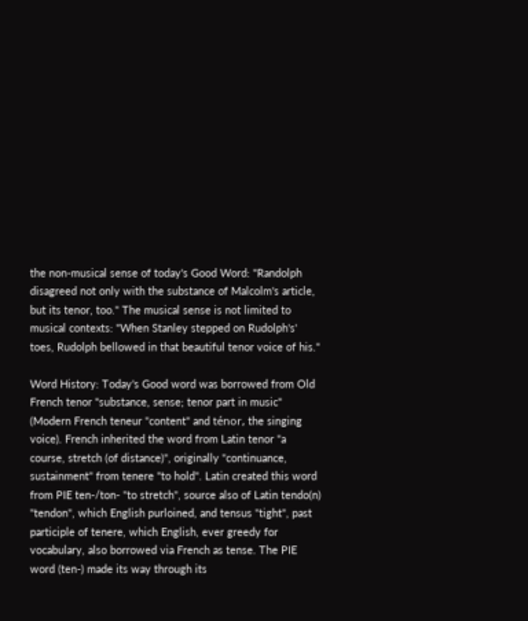the non-musical sense of today's Good Word: "Randolph disagreed not only with the substance of Malcolm's article, but its tenor, too." The musical sense is not limited to musical contexts: "When Stanley stepped on Rudolph's' toes, Rudolph bellowed in that beautiful tenor voice of his."

Word History: Today's Good word was borrowed from Old French tenor "substance, sense; tenor part in music" (Modern French teneur "content" and ténor, the singing voice). French inherited the word from Latin tenor "a course, stretch (of distance)", originally "continuance, sustainment" from tenere "to hold". Latin created this word from PIE ten-/ton- "to stretch", source also of Latin tendo(n) "tendon", which English purloined, and tensus "tight", past participle of tenere, which English, ever greedy for vocabulary, also borrowed via French as tense. The PIE word (ten-) made its way through its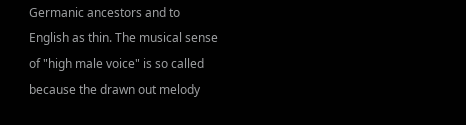Germanic ancestors and to English as thin. The musical sense of "high male voice" is so called because the drawn out melody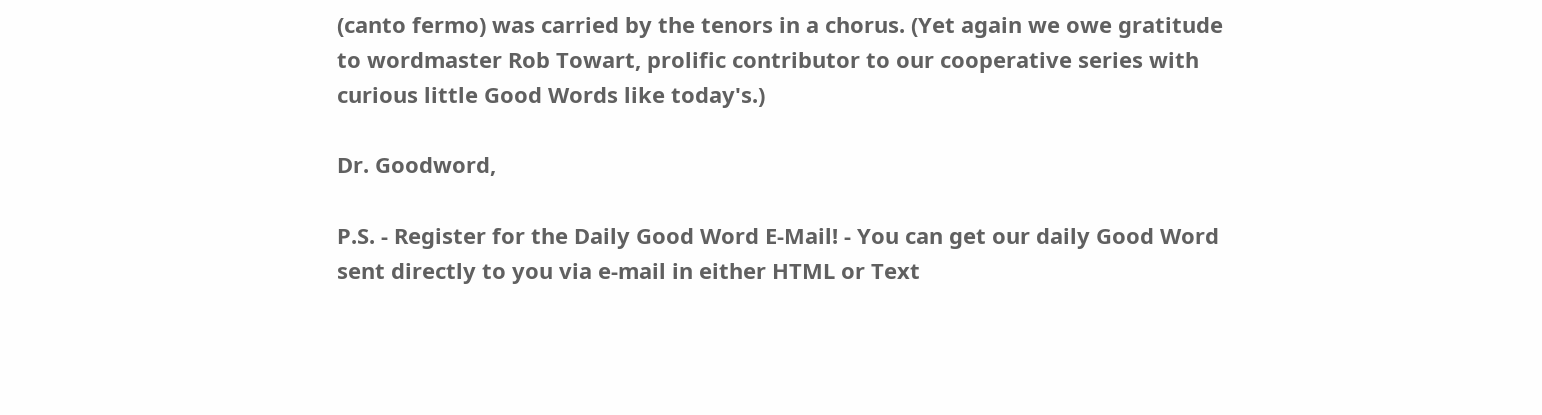(canto fermo) was carried by the tenors in a chorus. (Yet again we owe gratitude to wordmaster Rob Towart, prolific contributor to our cooperative series with curious little Good Words like today's.)

Dr. Goodword,

P.S. - Register for the Daily Good Word E-Mail! - You can get our daily Good Word sent directly to you via e-mail in either HTML or Text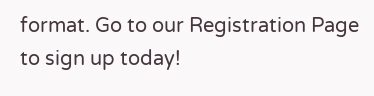format. Go to our Registration Page to sign up today!